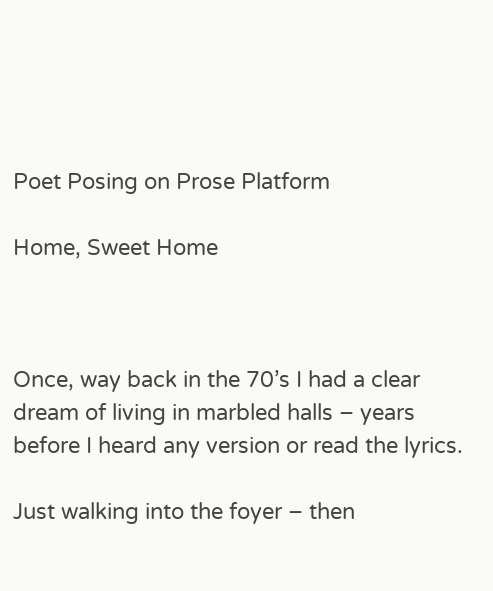Poet Posing on Prose Platform

Home, Sweet Home



Once, way back in the 70’s I had a clear dream of living in marbled halls – years before I heard any version or read the lyrics.

Just walking into the foyer – then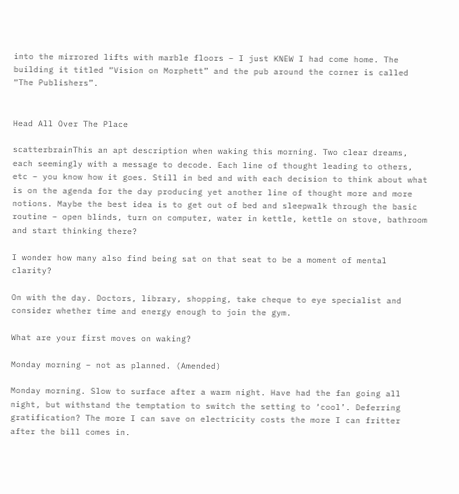into the mirrored lifts with marble floors – I just KNEW I had come home. The building it titled “Vision on Morphett” and the pub around the corner is called “The Publishers”.


Head All Over The Place

scatterbrainThis an apt description when waking this morning. Two clear dreams, each seemingly with a message to decode. Each line of thought leading to others, etc – you know how it goes. Still in bed and with each decision to think about what is on the agenda for the day producing yet another line of thought more and more notions. Maybe the best idea is to get out of bed and sleepwalk through the basic routine – open blinds, turn on computer, water in kettle, kettle on stove, bathroom and start thinking there?

I wonder how many also find being sat on that seat to be a moment of mental clarity?

On with the day. Doctors, library, shopping, take cheque to eye specialist and consider whether time and energy enough to join the gym.

What are your first moves on waking?

Monday morning – not as planned. (Amended)

Monday morning. Slow to surface after a warm night. Have had the fan going all night, but withstand the temptation to switch the setting to ‘cool’. Deferring gratification? The more I can save on electricity costs the more I can fritter after the bill comes in.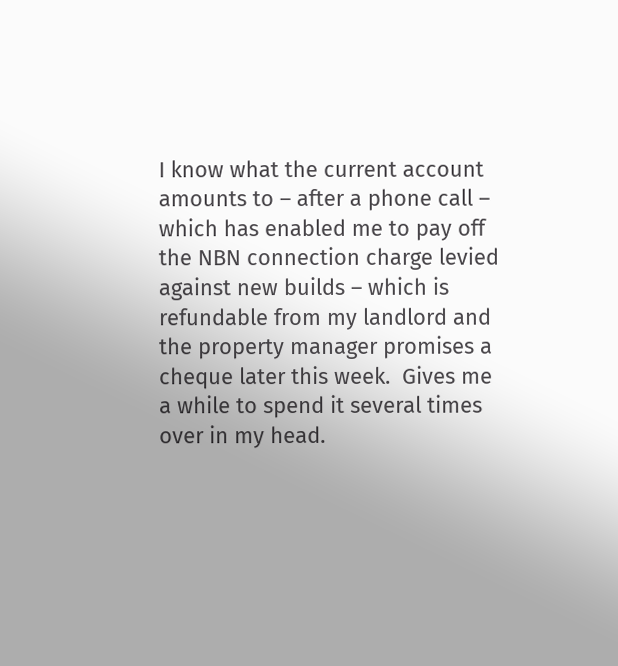I know what the current account amounts to – after a phone call – which has enabled me to pay off the NBN connection charge levied against new builds – which is refundable from my landlord and the property manager promises a cheque later this week.  Gives me a while to spend it several times over in my head.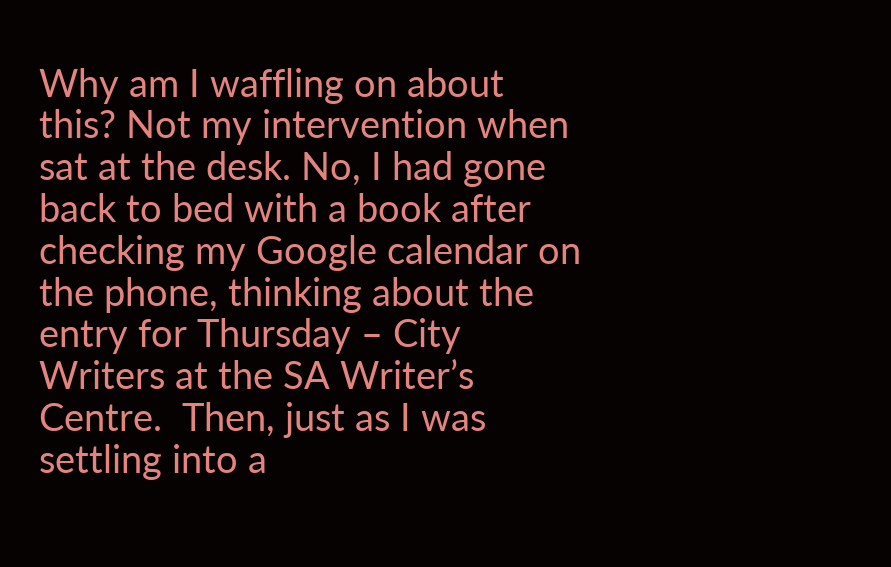Why am I waffling on about this? Not my intervention when sat at the desk. No, I had gone back to bed with a book after checking my Google calendar on the phone, thinking about the entry for Thursday – City Writers at the SA Writer’s Centre.  Then, just as I was settling into a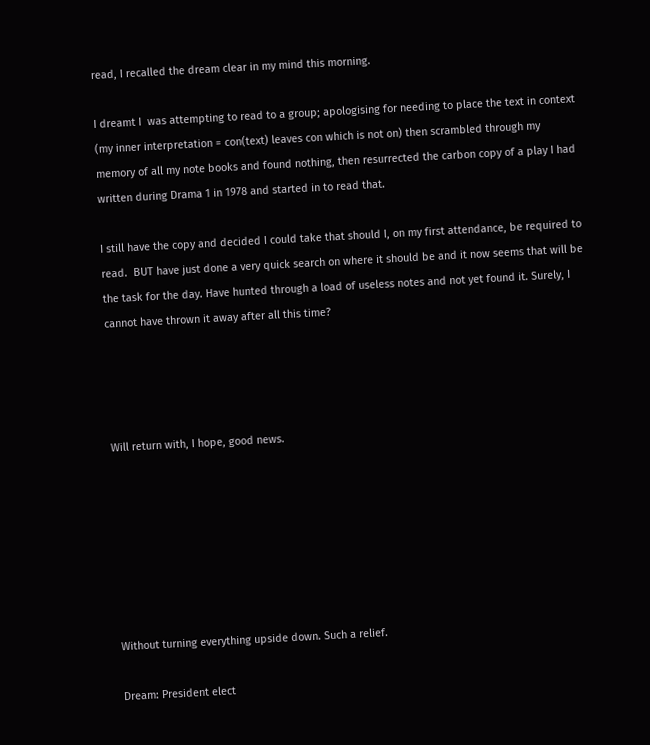read, I recalled the dream clear in my mind this morning.

I dreamt I  was attempting to read to a group; apologising for needing to place the text in context (my inner interpretation = con(text) leaves con which is not on) then scrambled through my memory of all my note books and found nothing, then resurrected the carbon copy of a play I had written during Drama 1 in 1978 and started in to read that.

I still have the copy and decided I could take that should I, on my first attendance, be required to read.  BUT have just done a very quick search on where it should be and it now seems that will be the task for the day. Have hunted through a load of useless notes and not yet found it. Surely, I cannot have thrown it away after all this time?




Will return with, I hope, good news.







Without turning everything upside down. Such a relief.

Dream: President elect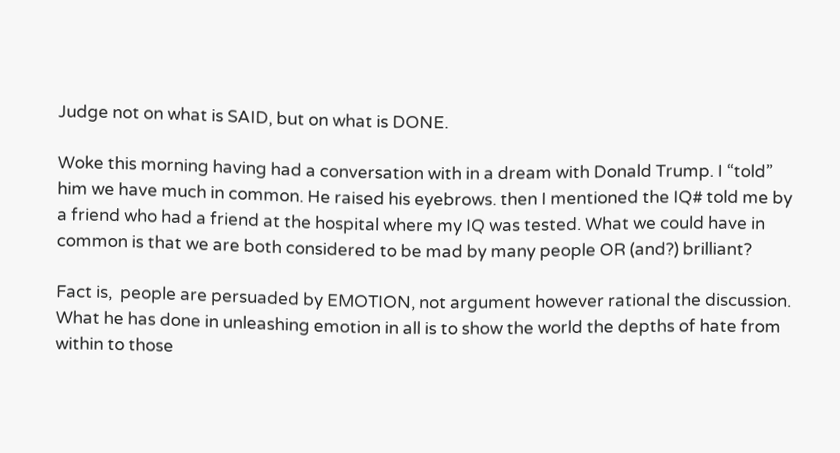Judge not on what is SAID, but on what is DONE.

Woke this morning having had a conversation with in a dream with Donald Trump. I “told” him we have much in common. He raised his eyebrows. then I mentioned the IQ# told me by a friend who had a friend at the hospital where my IQ was tested. What we could have in common is that we are both considered to be mad by many people OR (and?) brilliant?

Fact is,  people are persuaded by EMOTION, not argument however rational the discussion.  What he has done in unleashing emotion in all is to show the world the depths of hate from within to those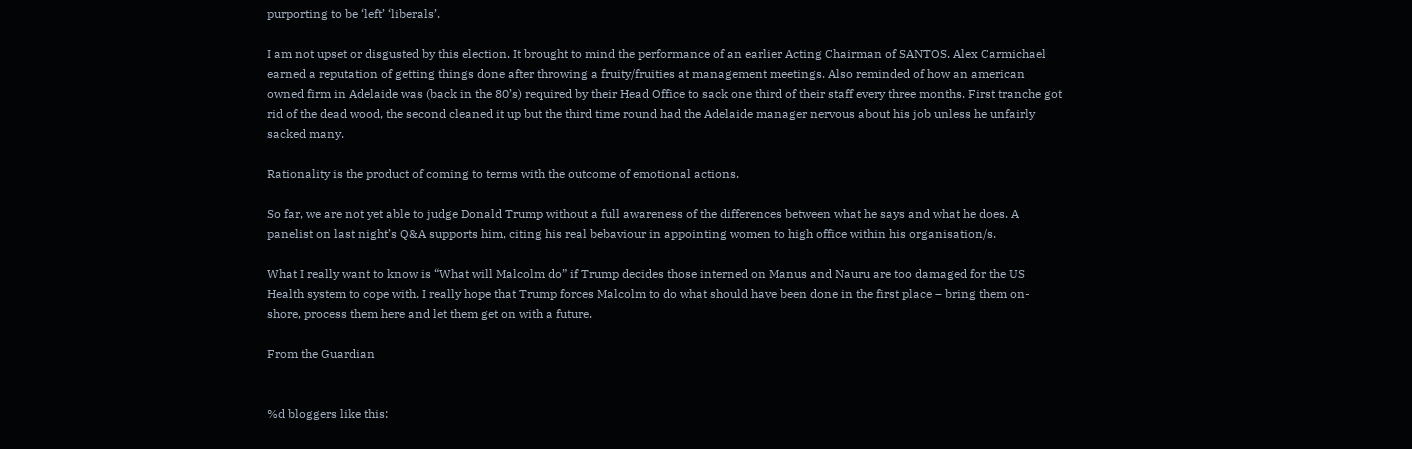purporting to be ‘left’ ‘liberals’.

I am not upset or disgusted by this election. It brought to mind the performance of an earlier Acting Chairman of SANTOS. Alex Carmichael earned a reputation of getting things done after throwing a fruity/fruities at management meetings. Also reminded of how an american owned firm in Adelaide was (back in the 80’s) required by their Head Office to sack one third of their staff every three months. First tranche got rid of the dead wood, the second cleaned it up but the third time round had the Adelaide manager nervous about his job unless he unfairly sacked many.

Rationality is the product of coming to terms with the outcome of emotional actions.

So far, we are not yet able to judge Donald Trump without a full awareness of the differences between what he says and what he does. A panelist on last night’s Q&A supports him, citing his real bebaviour in appointing women to high office within his organisation/s.

What I really want to know is “What will Malcolm do” if Trump decides those interned on Manus and Nauru are too damaged for the US Health system to cope with. I really hope that Trump forces Malcolm to do what should have been done in the first place – bring them on-shore, process them here and let them get on with a future.

From the Guardian


%d bloggers like this: